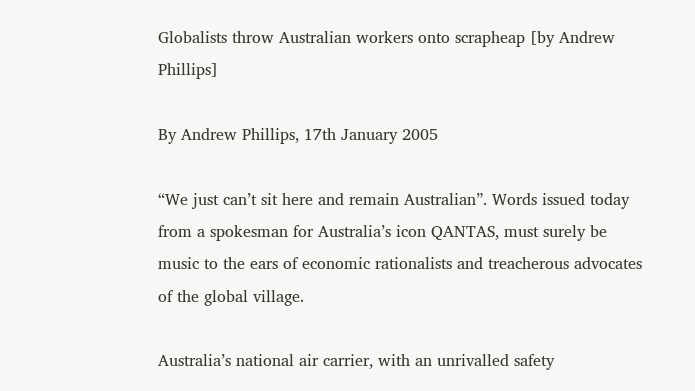Globalists throw Australian workers onto scrapheap [by Andrew Phillips]

By Andrew Phillips, 17th January 2005

“We just can’t sit here and remain Australian”. Words issued today from a spokesman for Australia’s icon QANTAS, must surely be music to the ears of economic rationalists and treacherous advocates of the global village.

Australia’s national air carrier, with an unrivalled safety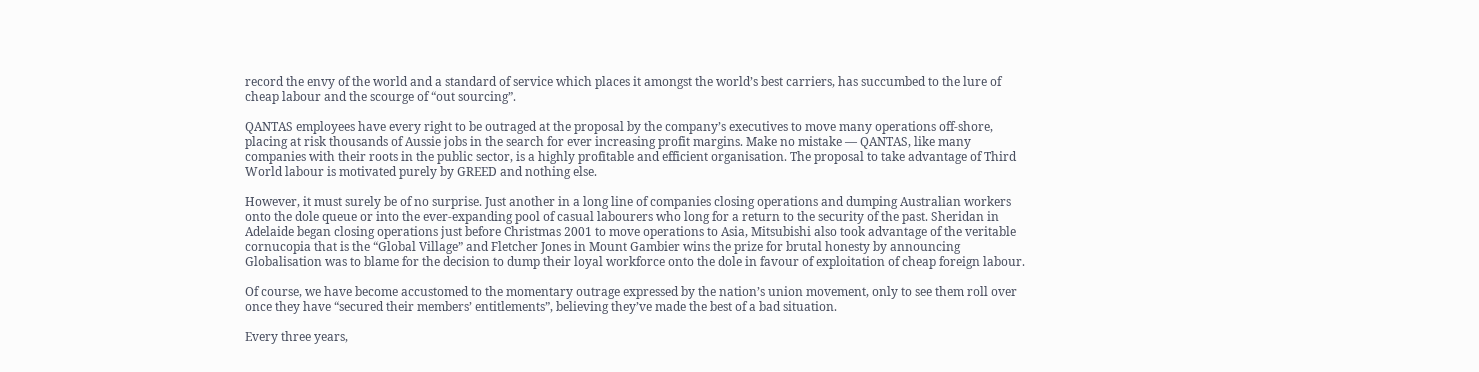record the envy of the world and a standard of service which places it amongst the world’s best carriers, has succumbed to the lure of cheap labour and the scourge of “out sourcing”.

QANTAS employees have every right to be outraged at the proposal by the company’s executives to move many operations off-shore, placing at risk thousands of Aussie jobs in the search for ever increasing profit margins. Make no mistake — QANTAS, like many companies with their roots in the public sector, is a highly profitable and efficient organisation. The proposal to take advantage of Third World labour is motivated purely by GREED and nothing else.

However, it must surely be of no surprise. Just another in a long line of companies closing operations and dumping Australian workers onto the dole queue or into the ever-expanding pool of casual labourers who long for a return to the security of the past. Sheridan in Adelaide began closing operations just before Christmas 2001 to move operations to Asia, Mitsubishi also took advantage of the veritable cornucopia that is the “Global Village” and Fletcher Jones in Mount Gambier wins the prize for brutal honesty by announcing Globalisation was to blame for the decision to dump their loyal workforce onto the dole in favour of exploitation of cheap foreign labour.

Of course, we have become accustomed to the momentary outrage expressed by the nation’s union movement, only to see them roll over once they have “secured their members’ entitlements”, believing they’ve made the best of a bad situation.

Every three years,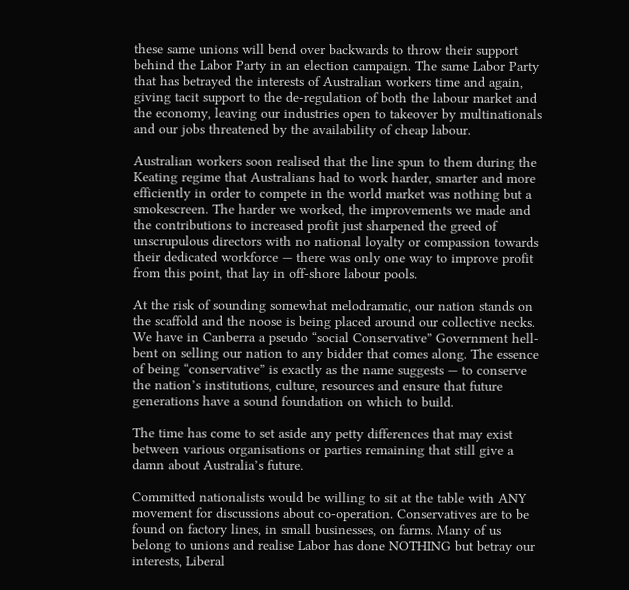these same unions will bend over backwards to throw their support behind the Labor Party in an election campaign. The same Labor Party that has betrayed the interests of Australian workers time and again, giving tacit support to the de-regulation of both the labour market and the economy, leaving our industries open to takeover by multinationals and our jobs threatened by the availability of cheap labour.

Australian workers soon realised that the line spun to them during the Keating regime that Australians had to work harder, smarter and more efficiently in order to compete in the world market was nothing but a smokescreen. The harder we worked, the improvements we made and the contributions to increased profit just sharpened the greed of unscrupulous directors with no national loyalty or compassion towards their dedicated workforce — there was only one way to improve profit from this point, that lay in off-shore labour pools.

At the risk of sounding somewhat melodramatic, our nation stands on the scaffold and the noose is being placed around our collective necks. We have in Canberra a pseudo “social Conservative” Government hell-bent on selling our nation to any bidder that comes along. The essence of being “conservative” is exactly as the name suggests — to conserve the nation’s institutions, culture, resources and ensure that future generations have a sound foundation on which to build.

The time has come to set aside any petty differences that may exist between various organisations or parties remaining that still give a damn about Australia’s future.

Committed nationalists would be willing to sit at the table with ANY movement for discussions about co-operation. Conservatives are to be found on factory lines, in small businesses, on farms. Many of us belong to unions and realise Labor has done NOTHING but betray our interests, Liberal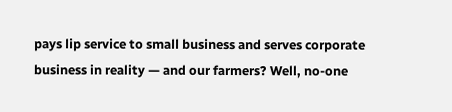pays lip service to small business and serves corporate business in reality — and our farmers? Well, no-one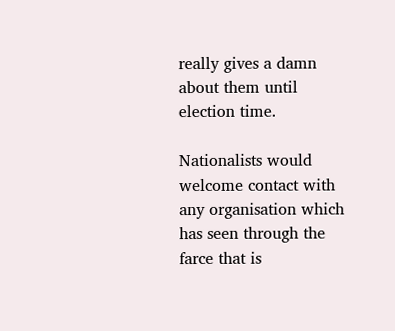really gives a damn about them until election time.

Nationalists would welcome contact with any organisation which has seen through the farce that is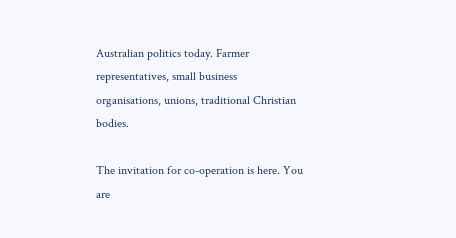Australian politics today. Farmer representatives, small business organisations, unions, traditional Christian bodies.

The invitation for co-operation is here. You are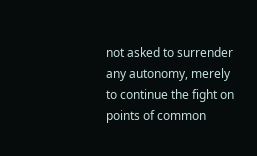not asked to surrender any autonomy, merely to continue the fight on points of common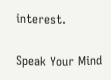interest.

Speak Your Mind